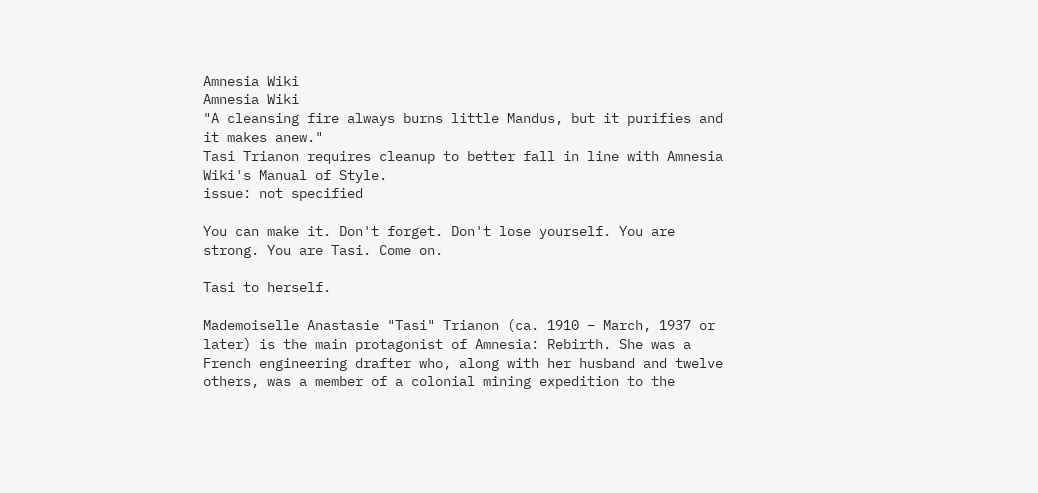Amnesia Wiki
Amnesia Wiki
"A cleansing fire always burns little Mandus, but it purifies and it makes anew."
Tasi Trianon requires cleanup to better fall in line with Amnesia Wiki's Manual of Style.
issue: not specified

You can make it. Don't forget. Don't lose yourself. You are strong. You are Tasi. Come on.

Tasi to herself.

Mademoiselle Anastasie "Tasi" Trianon (ca. 1910 – March, 1937 or later) is the main protagonist of Amnesia: Rebirth. She was a French engineering drafter who, along with her husband and twelve others, was a member of a colonial mining expedition to the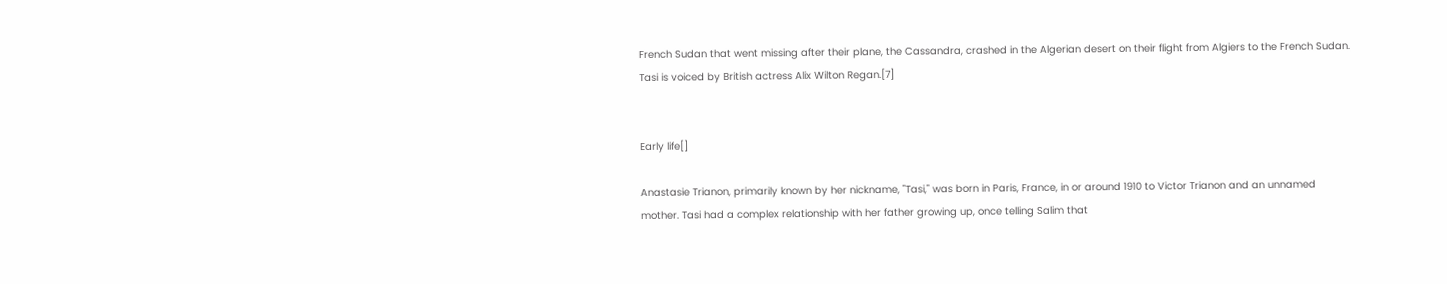French Sudan that went missing after their plane, the Cassandra, crashed in the Algerian desert on their flight from Algiers to the French Sudan. Tasi is voiced by British actress Alix Wilton Regan.[7]


Early life[]

Anastasie Trianon, primarily known by her nickname, "Tasi," was born in Paris, France, in or around 1910 to Victor Trianon and an unnamed mother. Tasi had a complex relationship with her father growing up, once telling Salim that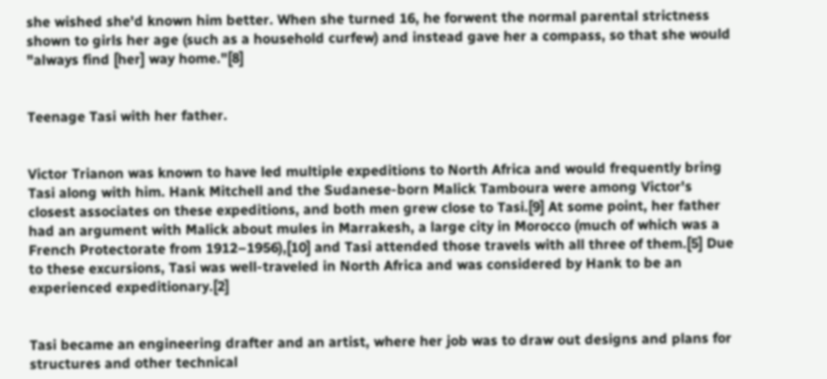she wished she'd known him better. When she turned 16, he forwent the normal parental strictness shown to girls her age (such as a household curfew) and instead gave her a compass, so that she would "always find [her] way home."[8]


Teenage Tasi with her father.


Victor Trianon was known to have led multiple expeditions to North Africa and would frequently bring Tasi along with him. Hank Mitchell and the Sudanese-born Malick Tamboura were among Victor's closest associates on these expeditions, and both men grew close to Tasi.[9] At some point, her father had an argument with Malick about mules in Marrakesh, a large city in Morocco (much of which was a French Protectorate from 1912–1956),[10] and Tasi attended those travels with all three of them.[5] Due to these excursions, Tasi was well-traveled in North Africa and was considered by Hank to be an experienced expeditionary.[2]


Tasi became an engineering drafter and an artist, where her job was to draw out designs and plans for structures and other technical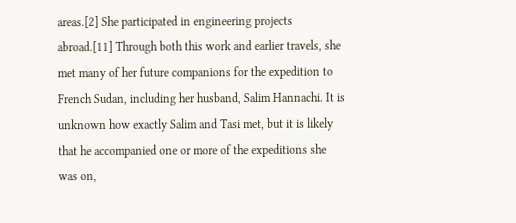areas.[2] She participated in engineering projects abroad.[11] Through both this work and earlier travels, she met many of her future companions for the expedition to French Sudan, including her husband, Salim Hannachi. It is unknown how exactly Salim and Tasi met, but it is likely that he accompanied one or more of the expeditions she was on,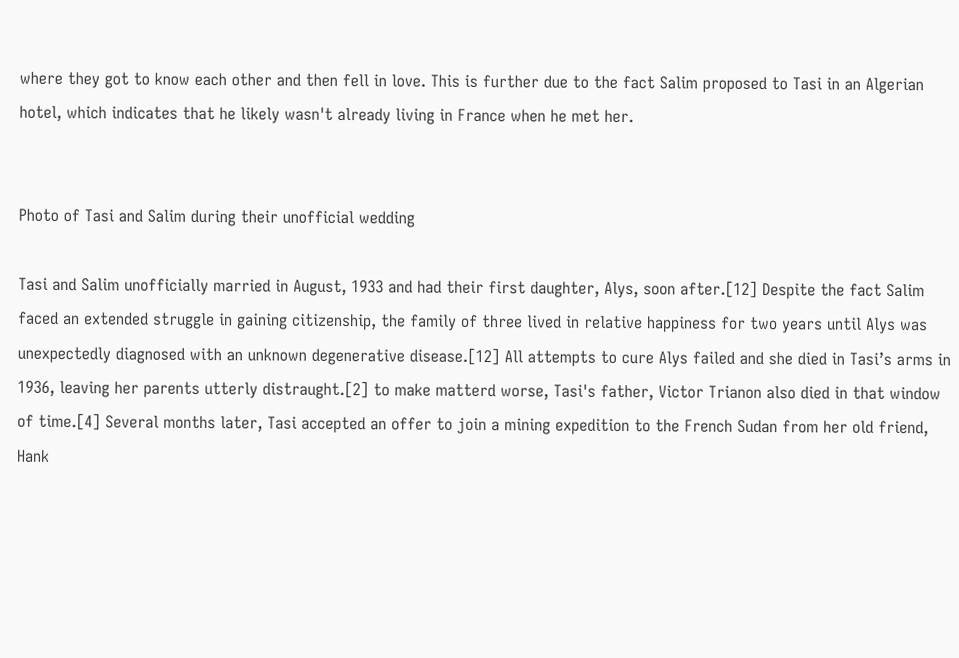where they got to know each other and then fell in love. This is further due to the fact Salim proposed to Tasi in an Algerian hotel, which indicates that he likely wasn't already living in France when he met her.


Photo of Tasi and Salim during their unofficial wedding

Tasi and Salim unofficially married in August, 1933 and had their first daughter, Alys, soon after.[12] Despite the fact Salim faced an extended struggle in gaining citizenship, the family of three lived in relative happiness for two years until Alys was unexpectedly diagnosed with an unknown degenerative disease.[12] All attempts to cure Alys failed and she died in Tasi’s arms in 1936, leaving her parents utterly distraught.[2] to make matterd worse, Tasi's father, Victor Trianon also died in that window of time.[4] Several months later, Tasi accepted an offer to join a mining expedition to the French Sudan from her old friend, Hank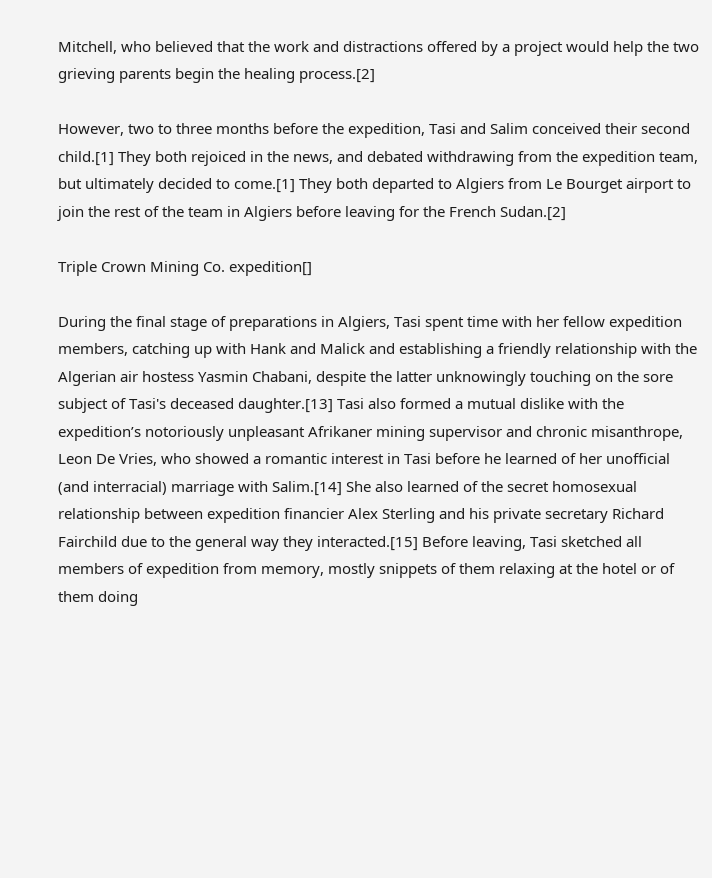Mitchell, who believed that the work and distractions offered by a project would help the two grieving parents begin the healing process.[2]

However, two to three months before the expedition, Tasi and Salim conceived their second child.[1] They both rejoiced in the news, and debated withdrawing from the expedition team, but ultimately decided to come.[1] They both departed to Algiers from Le Bourget airport to join the rest of the team in Algiers before leaving for the French Sudan.[2]

Triple Crown Mining Co. expedition[]

During the final stage of preparations in Algiers, Tasi spent time with her fellow expedition members, catching up with Hank and Malick and establishing a friendly relationship with the Algerian air hostess Yasmin Chabani, despite the latter unknowingly touching on the sore subject of Tasi's deceased daughter.[13] Tasi also formed a mutual dislike with the expedition’s notoriously unpleasant Afrikaner mining supervisor and chronic misanthrope, Leon De Vries, who showed a romantic interest in Tasi before he learned of her unofficial (and interracial) marriage with Salim.[14] She also learned of the secret homosexual relationship between expedition financier Alex Sterling and his private secretary Richard Fairchild due to the general way they interacted.[15] Before leaving, Tasi sketched all members of expedition from memory, mostly snippets of them relaxing at the hotel or of them doing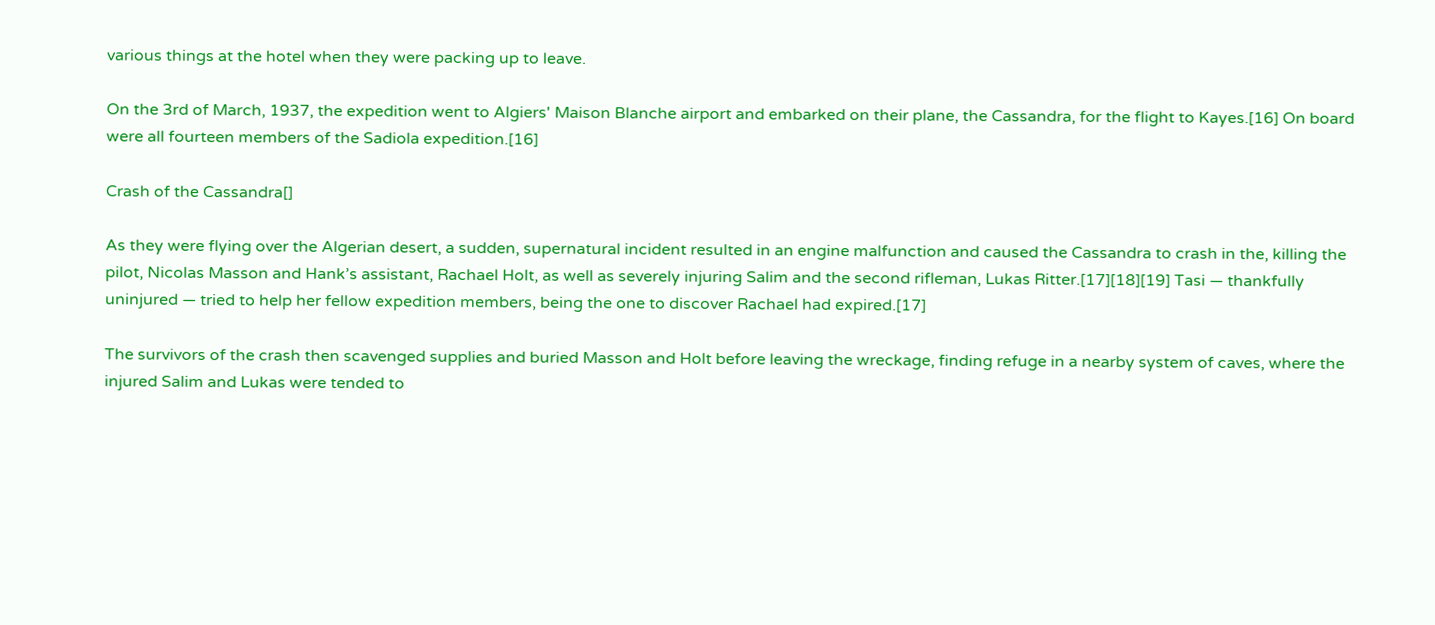various things at the hotel when they were packing up to leave.

On the 3rd of March, 1937, the expedition went to Algiers' Maison Blanche airport and embarked on their plane, the Cassandra, for the flight to Kayes.[16] On board were all fourteen members of the Sadiola expedition.[16]

Crash of the Cassandra[]

As they were flying over the Algerian desert, a sudden, supernatural incident resulted in an engine malfunction and caused the Cassandra to crash in the, killing the pilot, Nicolas Masson and Hank’s assistant, Rachael Holt, as well as severely injuring Salim and the second rifleman, Lukas Ritter.[17][18][19] Tasi — thankfully uninjured — tried to help her fellow expedition members, being the one to discover Rachael had expired.[17]

The survivors of the crash then scavenged supplies and buried Masson and Holt before leaving the wreckage, finding refuge in a nearby system of caves, where the injured Salim and Lukas were tended to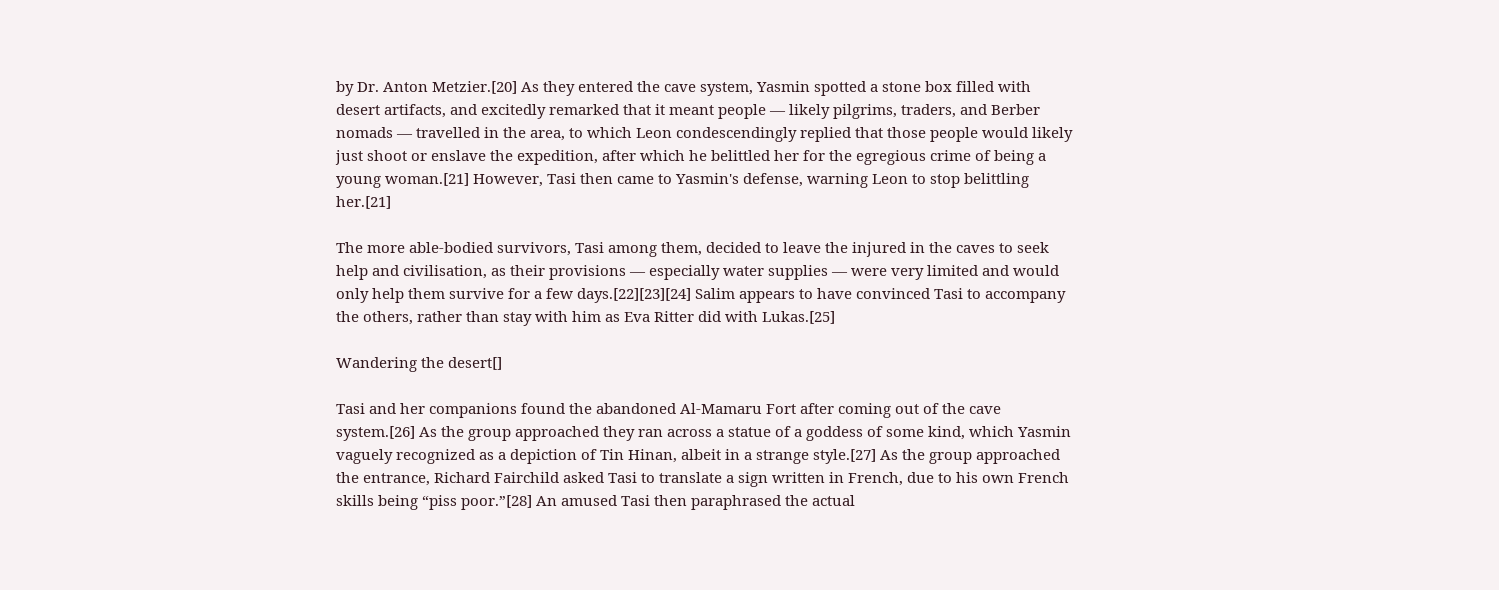by Dr. Anton Metzier.[20] As they entered the cave system, Yasmin spotted a stone box filled with desert artifacts, and excitedly remarked that it meant people — likely pilgrims, traders, and Berber nomads — travelled in the area, to which Leon condescendingly replied that those people would likely just shoot or enslave the expedition, after which he belittled her for the egregious crime of being a young woman.[21] However, Tasi then came to Yasmin's defense, warning Leon to stop belittling her.[21]

The more able-bodied survivors, Tasi among them, decided to leave the injured in the caves to seek help and civilisation, as their provisions — especially water supplies — were very limited and would only help them survive for a few days.[22][23][24] Salim appears to have convinced Tasi to accompany the others, rather than stay with him as Eva Ritter did with Lukas.[25]

Wandering the desert[]

Tasi and her companions found the abandoned Al-Mamaru Fort after coming out of the cave system.[26] As the group approached they ran across a statue of a goddess of some kind, which Yasmin vaguely recognized as a depiction of Tin Hinan, albeit in a strange style.[27] As the group approached the entrance, Richard Fairchild asked Tasi to translate a sign written in French, due to his own French skills being “piss poor.”[28] An amused Tasi then paraphrased the actual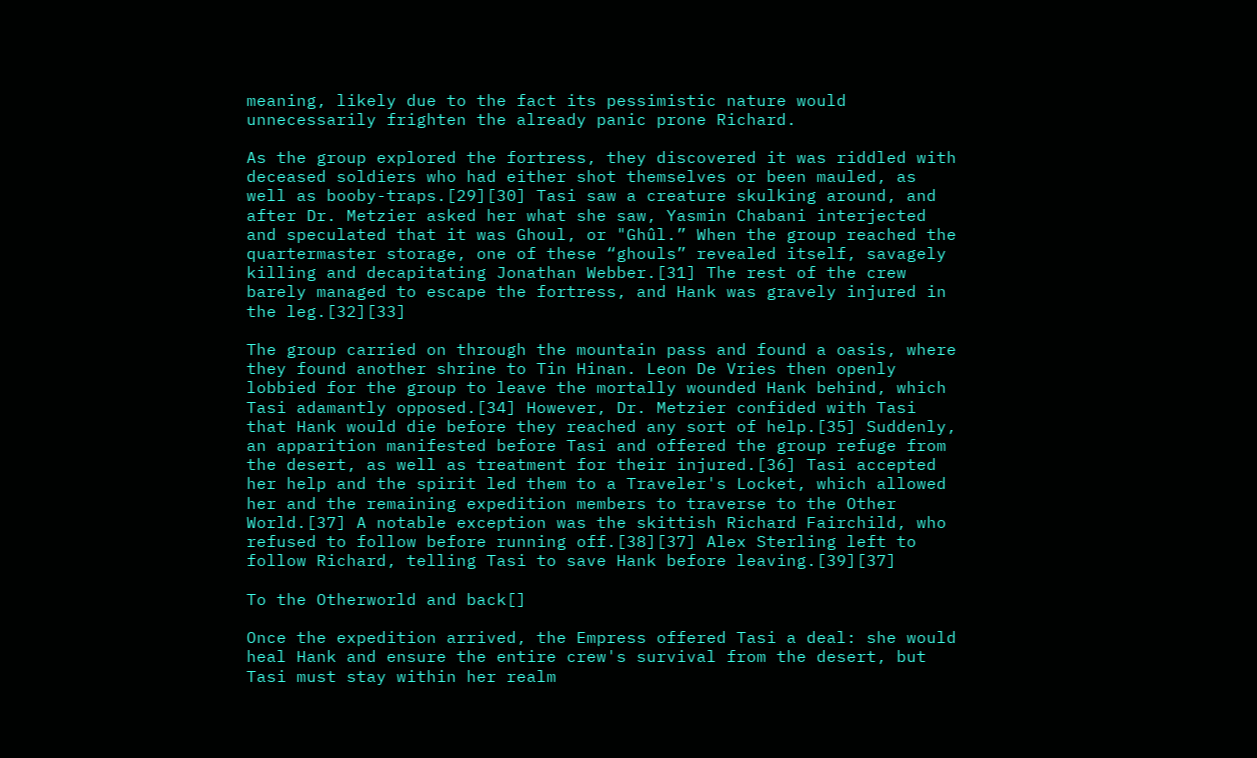meaning, likely due to the fact its pessimistic nature would unnecessarily frighten the already panic prone Richard.

As the group explored the fortress, they discovered it was riddled with deceased soldiers who had either shot themselves or been mauled, as well as booby-traps.[29][30] Tasi saw a creature skulking around, and after Dr. Metzier asked her what she saw, Yasmin Chabani interjected and speculated that it was Ghoul, or "Ghûl.” When the group reached the quartermaster storage, one of these “ghouls” revealed itself, savagely killing and decapitating Jonathan Webber.[31] The rest of the crew barely managed to escape the fortress, and Hank was gravely injured in the leg.[32][33]

The group carried on through the mountain pass and found a oasis, where they found another shrine to Tin Hinan. Leon De Vries then openly lobbied for the group to leave the mortally wounded Hank behind, which Tasi adamantly opposed.[34] However, Dr. Metzier confided with Tasi that Hank would die before they reached any sort of help.[35] Suddenly, an apparition manifested before Tasi and offered the group refuge from the desert, as well as treatment for their injured.[36] Tasi accepted her help and the spirit led them to a Traveler's Locket, which allowed her and the remaining expedition members to traverse to the Other World.[37] A notable exception was the skittish Richard Fairchild, who refused to follow before running off.[38][37] Alex Sterling left to follow Richard, telling Tasi to save Hank before leaving.[39][37]

To the Otherworld and back[]

Once the expedition arrived, the Empress offered Tasi a deal: she would heal Hank and ensure the entire crew's survival from the desert, but Tasi must stay within her realm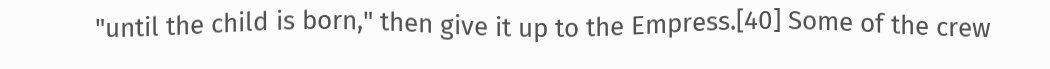"until the child is born," then give it up to the Empress.[40] Some of the crew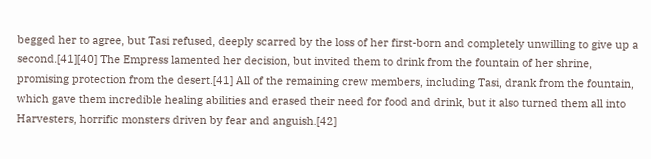begged her to agree, but Tasi refused, deeply scarred by the loss of her first-born and completely unwilling to give up a second.[41][40] The Empress lamented her decision, but invited them to drink from the fountain of her shrine, promising protection from the desert.[41] All of the remaining crew members, including Tasi, drank from the fountain, which gave them incredible healing abilities and erased their need for food and drink, but it also turned them all into Harvesters, horrific monsters driven by fear and anguish.[42]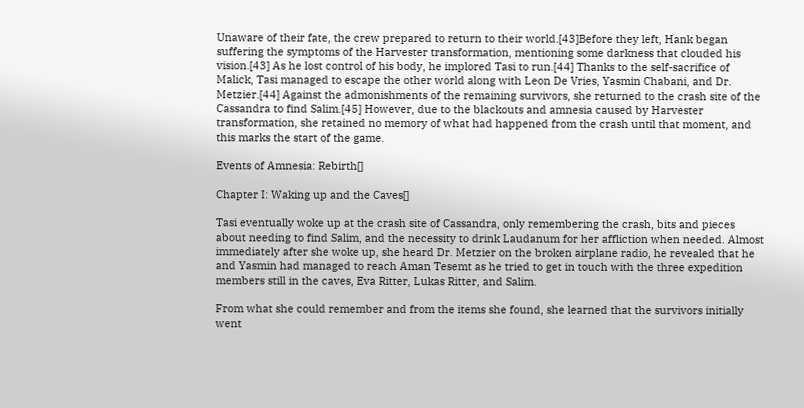Unaware of their fate, the crew prepared to return to their world.[43]Before they left, Hank began suffering the symptoms of the Harvester transformation, mentioning some darkness that clouded his vision.[43] As he lost control of his body, he implored Tasi to run.[44] Thanks to the self-sacrifice of Malick, Tasi managed to escape the other world along with Leon De Vries, Yasmin Chabani, and Dr. Metzier.[44] Against the admonishments of the remaining survivors, she returned to the crash site of the Cassandra to find Salim.[45] However, due to the blackouts and amnesia caused by Harvester transformation, she retained no memory of what had happened from the crash until that moment, and this marks the start of the game.

Events of Amnesia: Rebirth[]

Chapter I: Waking up and the Caves[]

Tasi eventually woke up at the crash site of Cassandra, only remembering the crash, bits and pieces about needing to find Salim, and the necessity to drink Laudanum for her affliction when needed. Almost immediately after she woke up, she heard Dr. Metzier on the broken airplane radio, he revealed that he and Yasmin had managed to reach Aman Tesemt as he tried to get in touch with the three expedition members still in the caves, Eva Ritter, Lukas Ritter, and Salim.

From what she could remember and from the items she found, she learned that the survivors initially went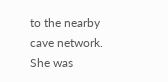to the nearby cave network. She was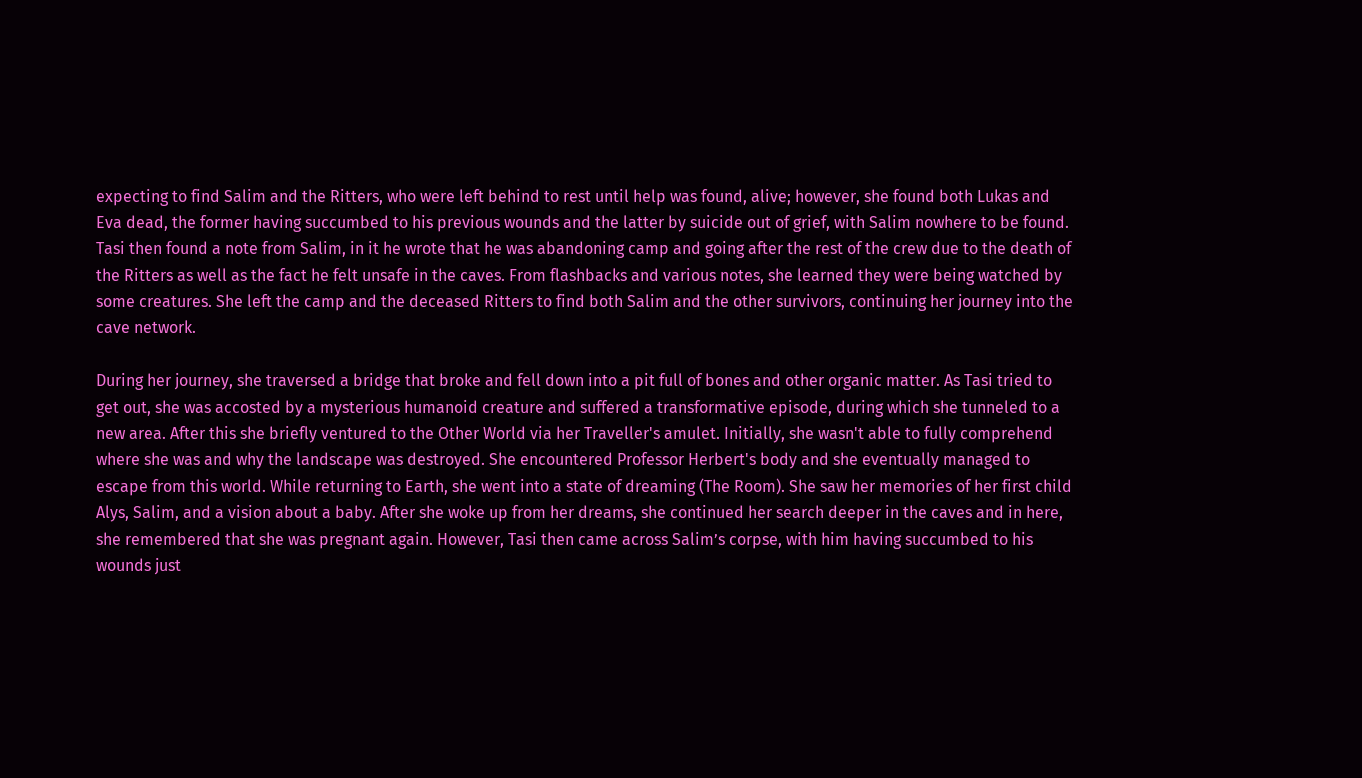expecting to find Salim and the Ritters, who were left behind to rest until help was found, alive; however, she found both Lukas and Eva dead, the former having succumbed to his previous wounds and the latter by suicide out of grief, with Salim nowhere to be found. Tasi then found a note from Salim, in it he wrote that he was abandoning camp and going after the rest of the crew due to the death of the Ritters as well as the fact he felt unsafe in the caves. From flashbacks and various notes, she learned they were being watched by some creatures. She left the camp and the deceased Ritters to find both Salim and the other survivors, continuing her journey into the cave network.

During her journey, she traversed a bridge that broke and fell down into a pit full of bones and other organic matter. As Tasi tried to get out, she was accosted by a mysterious humanoid creature and suffered a transformative episode, during which she tunneled to a new area. After this she briefly ventured to the Other World via her Traveller's amulet. Initially, she wasn't able to fully comprehend where she was and why the landscape was destroyed. She encountered Professor Herbert's body and she eventually managed to escape from this world. While returning to Earth, she went into a state of dreaming (The Room). She saw her memories of her first child Alys, Salim, and a vision about a baby. After she woke up from her dreams, she continued her search deeper in the caves and in here, she remembered that she was pregnant again. However, Tasi then came across Salim’s corpse, with him having succumbed to his wounds just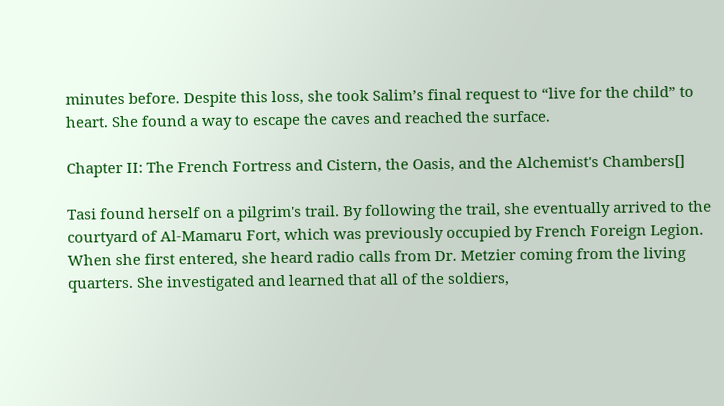minutes before. Despite this loss, she took Salim’s final request to “live for the child” to heart. She found a way to escape the caves and reached the surface.

Chapter II: The French Fortress and Cistern, the Oasis, and the Alchemist's Chambers[]

Tasi found herself on a pilgrim's trail. By following the trail, she eventually arrived to the courtyard of Al-Mamaru Fort, which was previously occupied by French Foreign Legion. When she first entered, she heard radio calls from Dr. Metzier coming from the living quarters. She investigated and learned that all of the soldiers,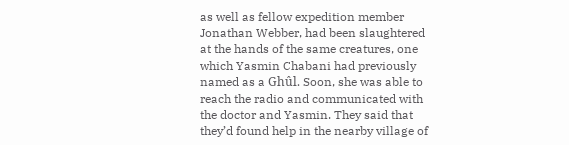as well as fellow expedition member Jonathan Webber, had been slaughtered at the hands of the same creatures, one which Yasmin Chabani had previously named as a Ghûl. Soon, she was able to reach the radio and communicated with the doctor and Yasmin. They said that they’d found help in the nearby village of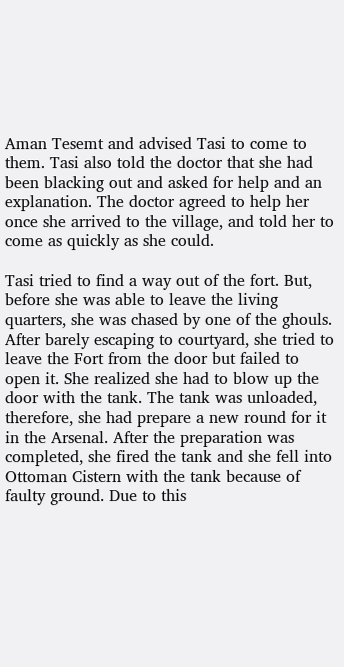Aman Tesemt and advised Tasi to come to them. Tasi also told the doctor that she had been blacking out and asked for help and an explanation. The doctor agreed to help her once she arrived to the village, and told her to come as quickly as she could.

Tasi tried to find a way out of the fort. But, before she was able to leave the living quarters, she was chased by one of the ghouls. After barely escaping to courtyard, she tried to leave the Fort from the door but failed to open it. She realized she had to blow up the door with the tank. The tank was unloaded, therefore, she had prepare a new round for it in the Arsenal. After the preparation was completed, she fired the tank and she fell into Ottoman Cistern with the tank because of faulty ground. Due to this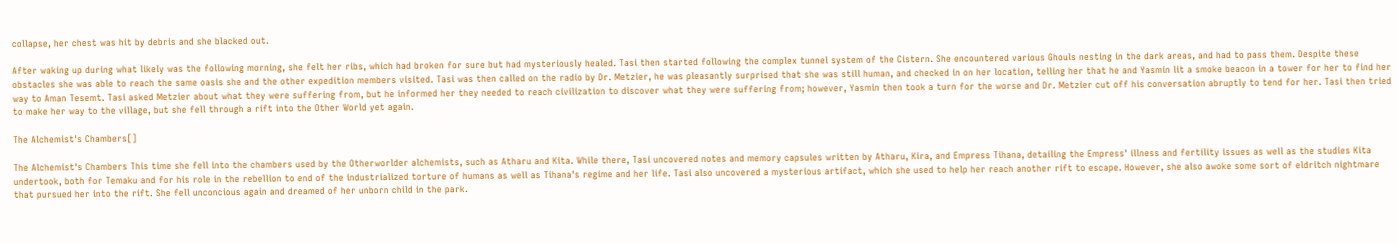collapse, her chest was hit by debris and she blacked out.

After waking up during what likely was the following morning, she felt her ribs, which had broken for sure but had mysteriously healed. Tasi then started following the complex tunnel system of the Cistern. She encountered various Ghouls nesting in the dark areas, and had to pass them. Despite these obstacles she was able to reach the same oasis she and the other expedition members visited. Tasi was then called on the radio by Dr. Metzier, he was pleasantly surprised that she was still human, and checked in on her location, telling her that he and Yasmin lit a smoke beacon in a tower for her to find her way to Aman Tesemt. Tasi asked Metzier about what they were suffering from, but he informed her they needed to reach civilization to discover what they were suffering from; however, Yasmin then took a turn for the worse and Dr. Metzier cut off his conversation abruptly to tend for her. Tasi then tried to make her way to the village, but she fell through a rift into the Other World yet again.

The Alchemist's Chambers[]

The Alchemist's Chambers This time she fell into the chambers used by the Otherworlder alchemists, such as Atharu and Kita. While there, Tasi uncovered notes and memory capsules written by Atharu, Kira, and Empress Tihana, detailing the Empress' illness and fertility issues as well as the studies Kita undertook, both for Temaku and for his role in the rebellion to end of the industrialized torture of humans as well as Tihana's regime and her life. Tasi also uncovered a mysterious artifact, which she used to help her reach another rift to escape. However, she also awoke some sort of eldritch nightmare that pursued her into the rift. She fell unconcious again and dreamed of her unborn child in the park.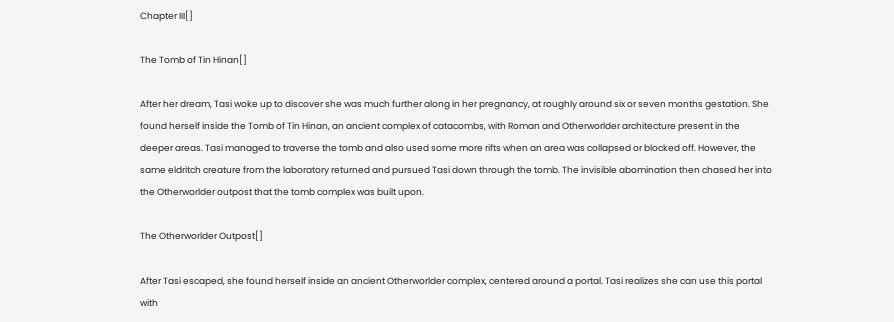Chapter III[]

The Tomb of Tin Hinan[]

After her dream, Tasi woke up to discover she was much further along in her pregnancy, at roughly around six or seven months gestation. She found herself inside the Tomb of Tin Hinan, an ancient complex of catacombs, with Roman and Otherworlder architecture present in the deeper areas. Tasi managed to traverse the tomb and also used some more rifts when an area was collapsed or blocked off. However, the same eldritch creature from the laboratory returned and pursued Tasi down through the tomb. The invisible abomination then chased her into the Otherworlder outpost that the tomb complex was built upon.

The Otherworlder Outpost[]

After Tasi escaped, she found herself inside an ancient Otherworlder complex, centered around a portal. Tasi realizes she can use this portal with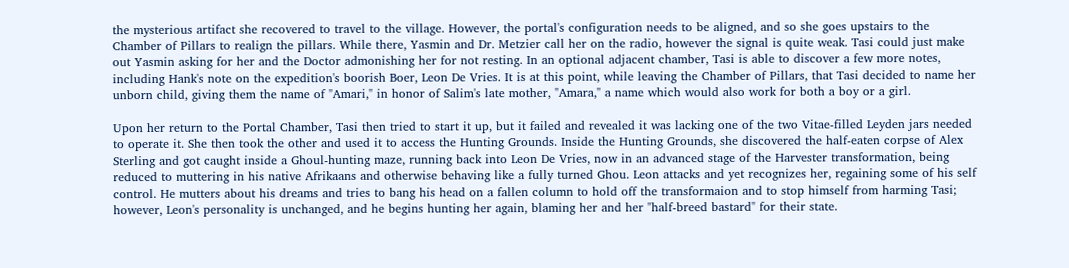the mysterious artifact she recovered to travel to the village. However, the portal's configuration needs to be aligned, and so she goes upstairs to the Chamber of Pillars to realign the pillars. While there, Yasmin and Dr. Metzier call her on the radio, however the signal is quite weak. Tasi could just make out Yasmin asking for her and the Doctor admonishing her for not resting. In an optional adjacent chamber, Tasi is able to discover a few more notes, including Hank's note on the expedition's boorish Boer, Leon De Vries. It is at this point, while leaving the Chamber of Pillars, that Tasi decided to name her unborn child, giving them the name of "Amari," in honor of Salim's late mother, "Amara," a name which would also work for both a boy or a girl.

Upon her return to the Portal Chamber, Tasi then tried to start it up, but it failed and revealed it was lacking one of the two Vitae-filled Leyden jars needed to operate it. She then took the other and used it to access the Hunting Grounds. Inside the Hunting Grounds, she discovered the half-eaten corpse of Alex Sterling and got caught inside a Ghoul-hunting maze, running back into Leon De Vries, now in an advanced stage of the Harvester transformation, being reduced to muttering in his native Afrikaans and otherwise behaving like a fully turned Ghou. Leon attacks and yet recognizes her, regaining some of his self control. He mutters about his dreams and tries to bang his head on a fallen column to hold off the transformaion and to stop himself from harming Tasi; however, Leon's personality is unchanged, and he begins hunting her again, blaming her and her "half-breed bastard" for their state.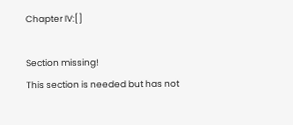Chapter IV:[]

Section missing!
This section is needed but has not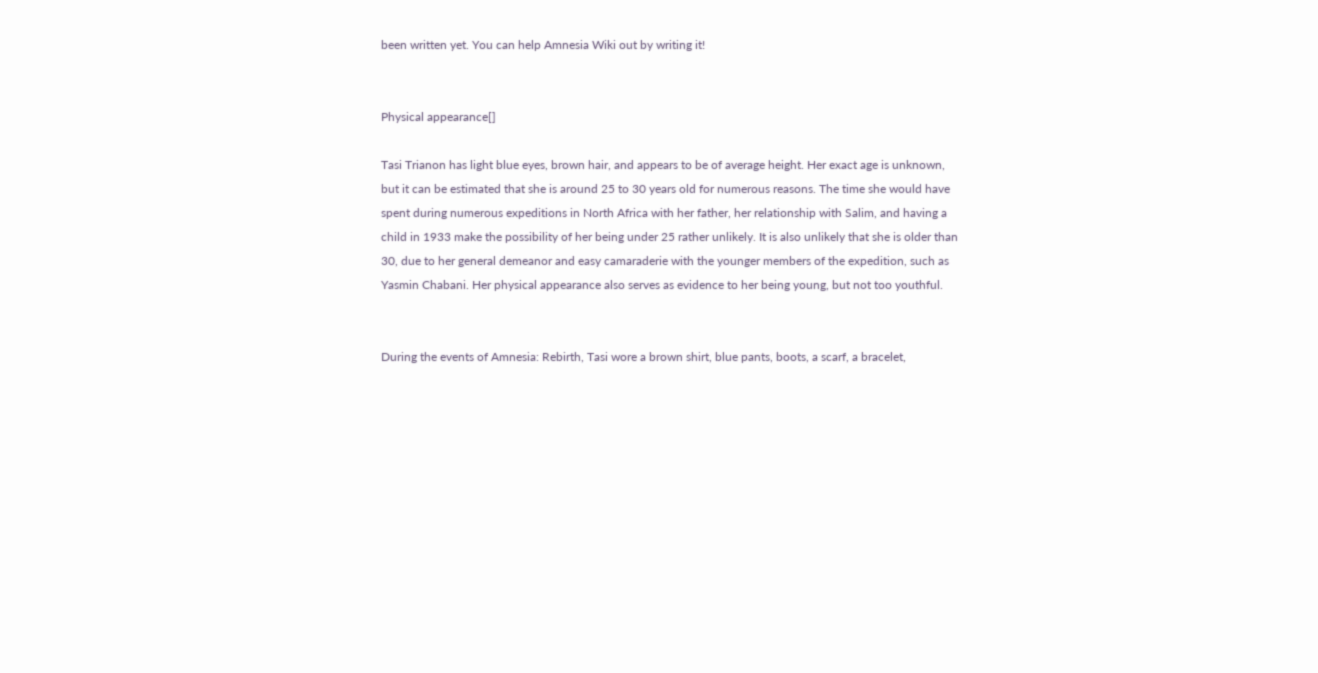been written yet. You can help Amnesia Wiki out by writing it!


Physical appearance[]

Tasi Trianon has light blue eyes, brown hair, and appears to be of average height. Her exact age is unknown, but it can be estimated that she is around 25 to 30 years old for numerous reasons. The time she would have spent during numerous expeditions in North Africa with her father, her relationship with Salim, and having a child in 1933 make the possibility of her being under 25 rather unlikely. It is also unlikely that she is older than 30, due to her general demeanor and easy camaraderie with the younger members of the expedition, such as Yasmin Chabani. Her physical appearance also serves as evidence to her being young, but not too youthful.


During the events of Amnesia: Rebirth, Tasi wore a brown shirt, blue pants, boots, a scarf, a bracelet,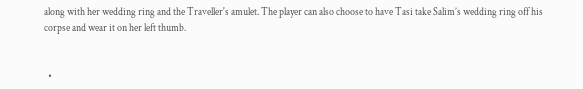along with her wedding ring and the Traveller's amulet. The player can also choose to have Tasi take Salim’s wedding ring off his corpse and wear it on her left thumb.


  •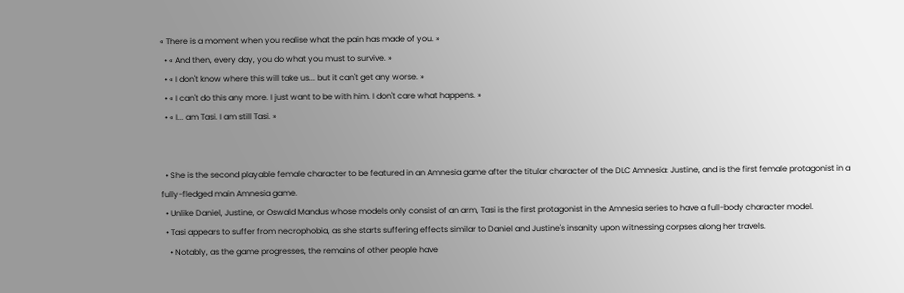« There is a moment when you realise what the pain has made of you. »
  • « And then, every day, you do what you must to survive. »
  • « I don't know where this will take us... but it can't get any worse. »
  • « I can't do this any more. I just want to be with him. I don't care what happens. »
  • « I... am Tasi. I am still Tasi. »


  • She is the second playable female character to be featured in an Amnesia game after the titular character of the DLC Amnesia: Justine, and is the first female protagonist in a fully-fledged main Amnesia game.
  • Unlike Daniel, Justine, or Oswald Mandus whose models only consist of an arm, Tasi is the first protagonist in the Amnesia series to have a full-body character model.
  • Tasi appears to suffer from necrophobia, as she starts suffering effects similar to Daniel and Justine's insanity upon witnessing corpses along her travels.
    • Notably, as the game progresses, the remains of other people have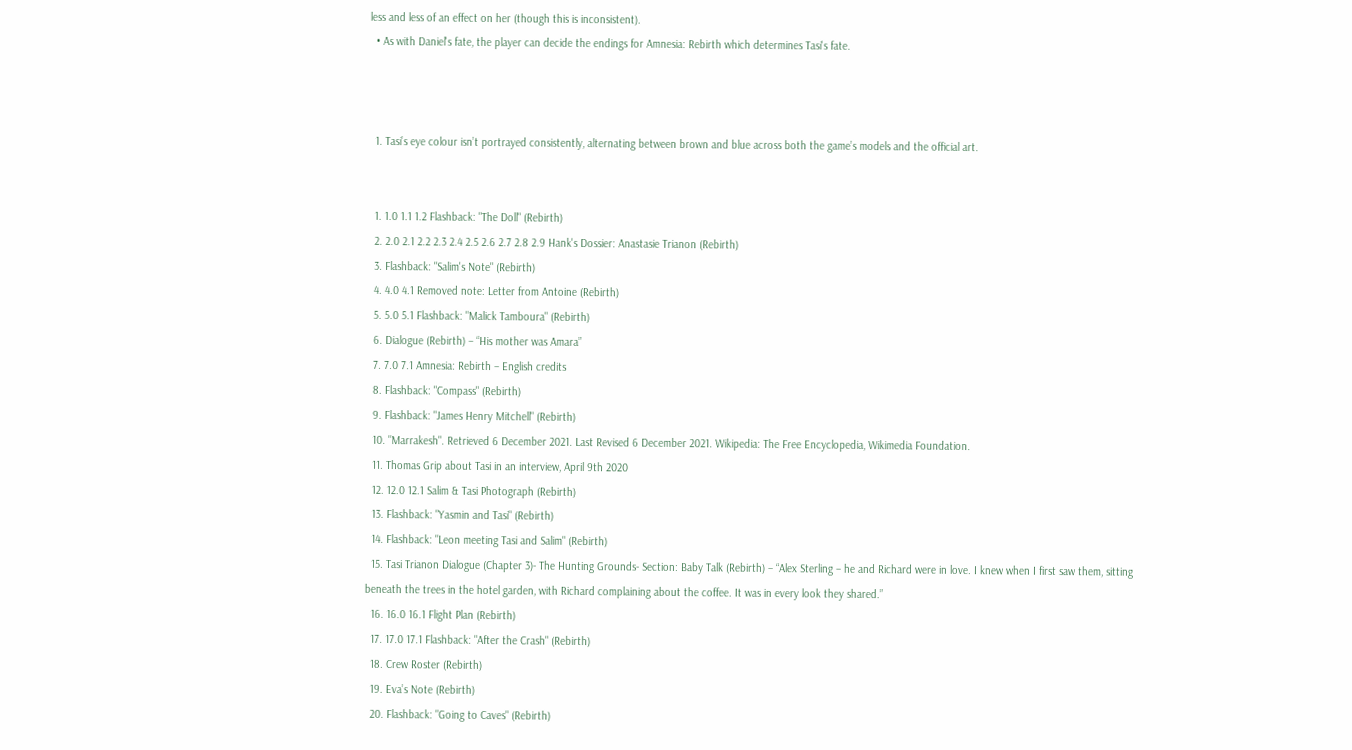less and less of an effect on her (though this is inconsistent).
  • As with Daniel's fate, the player can decide the endings for Amnesia: Rebirth which determines Tasi's fate.



  1. Tasi’s eye colour isn’t portrayed consistently, alternating between brown and blue across both the game’s models and the official art.


  1. 1.0 1.1 1.2 Flashback: "The Doll" (Rebirth)
  2. 2.0 2.1 2.2 2.3 2.4 2.5 2.6 2.7 2.8 2.9 Hank's Dossier: Anastasie Trianon (Rebirth)
  3. Flashback: "Salim's Note" (Rebirth)
  4. 4.0 4.1 Removed note: Letter from Antoine (Rebirth)
  5. 5.0 5.1 Flashback: "Malick Tamboura" (Rebirth)
  6. Dialogue (Rebirth) – “His mother was Amara”
  7. 7.0 7.1 Amnesia: Rebirth – English credits
  8. Flashback: "Compass" (Rebirth)
  9. Flashback: "James Henry Mitchell" (Rebirth)
  10. "Marrakesh". Retrieved 6 December 2021. Last Revised 6 December 2021. Wikipedia: The Free Encyclopedia, Wikimedia Foundation.
  11. Thomas Grip about Tasi in an interview, April 9th 2020
  12. 12.0 12.1 Salim & Tasi Photograph (Rebirth)
  13. Flashback: "Yasmin and Tasi" (Rebirth)
  14. Flashback: "Leon meeting Tasi and Salim" (Rebirth)
  15. Tasi Trianon Dialogue (Chapter 3)- The Hunting Grounds- Section: Baby Talk (Rebirth) – “Alex Sterling – he and Richard were in love. I knew when I first saw them, sitting beneath the trees in the hotel garden, with Richard complaining about the coffee. It was in every look they shared.”
  16. 16.0 16.1 Flight Plan (Rebirth)
  17. 17.0 17.1 Flashback: "After the Crash" (Rebirth)
  18. Crew Roster (Rebirth)
  19. Eva’s Note (Rebirth)
  20. Flashback: "Going to Caves" (Rebirth)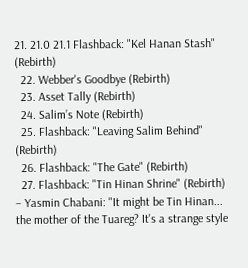21. 21.0 21.1 Flashback: "Kel Hanan Stash" (Rebirth)
  22. Webber's Goodbye (Rebirth)
  23. Asset Tally (Rebirth)
  24. Salim’s Note (Rebirth)
  25. Flashback: "Leaving Salim Behind" (Rebirth)
  26. Flashback: "The Gate" (Rebirth)
  27. Flashback: "Tin Hinan Shrine" (Rebirth) – Yasmin Chabani: "It might be Tin Hinan... the mother of the Tuareg? It's a strange style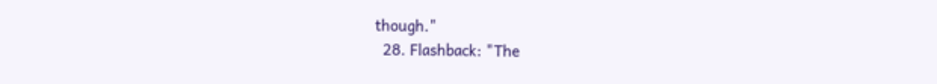though."
  28. Flashback: "The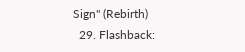Sign" (Rebirth)
  29. Flashback: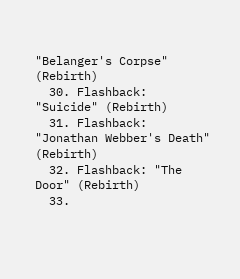"Belanger's Corpse" (Rebirth)
  30. Flashback: "Suicide" (Rebirth)
  31. Flashback: "Jonathan Webber's Death" (Rebirth)
  32. Flashback: "The Door" (Rebirth)
  33.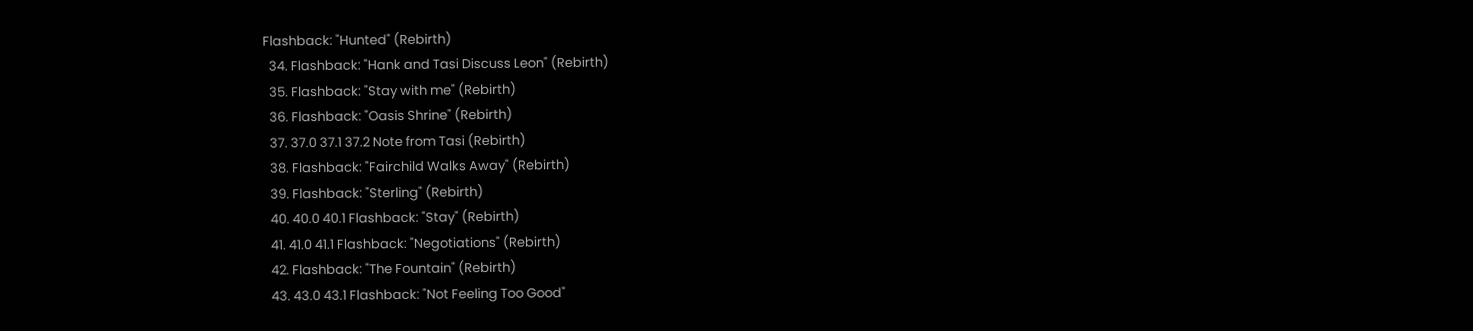Flashback: "Hunted" (Rebirth)
  34. Flashback: "Hank and Tasi Discuss Leon" (Rebirth)
  35. Flashback: "Stay with me" (Rebirth)
  36. Flashback: "Oasis Shrine" (Rebirth)
  37. 37.0 37.1 37.2 Note from Tasi (Rebirth)
  38. Flashback: "Fairchild Walks Away" (Rebirth)
  39. Flashback: "Sterling" (Rebirth)
  40. 40.0 40.1 Flashback: "Stay" (Rebirth)
  41. 41.0 41.1 Flashback: "Negotiations" (Rebirth)
  42. Flashback: "The Fountain" (Rebirth)
  43. 43.0 43.1 Flashback: "Not Feeling Too Good"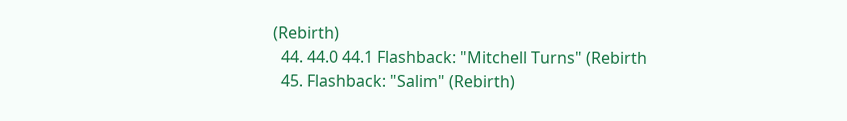(Rebirth)
  44. 44.0 44.1 Flashback: "Mitchell Turns" (Rebirth
  45. Flashback: "Salim" (Rebirth)